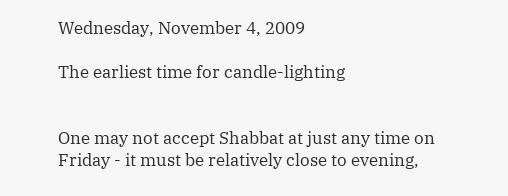Wednesday, November 4, 2009

The earliest time for candle-lighting


One may not accept Shabbat at just any time on Friday - it must be relatively close to evening,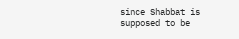since Shabbat is supposed to be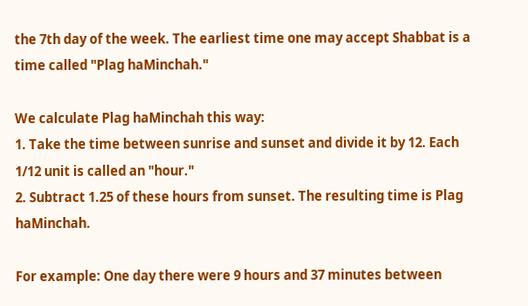the 7th day of the week. The earliest time one may accept Shabbat is a time called "Plag haMinchah."

We calculate Plag haMinchah this way:
1. Take the time between sunrise and sunset and divide it by 12. Each 1/12 unit is called an "hour."
2. Subtract 1.25 of these hours from sunset. The resulting time is Plag haMinchah.

For example: One day there were 9 hours and 37 minutes between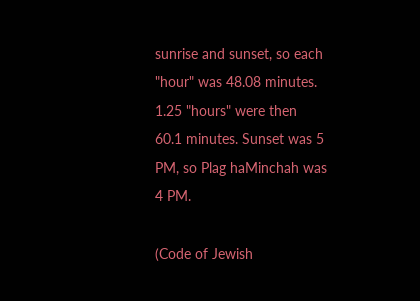sunrise and sunset, so each "hour" was 48.08 minutes. 1.25 "hours" were then 60.1 minutes. Sunset was 5 PM, so Plag haMinchah was 4 PM.

(Code of Jewish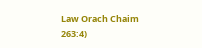Law Orach Chaim 263:4)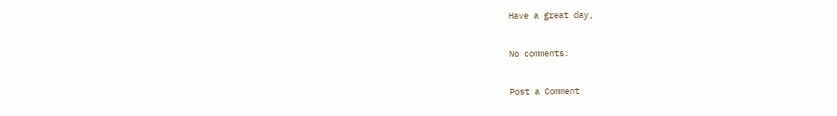Have a great day,

No comments:

Post a Comment